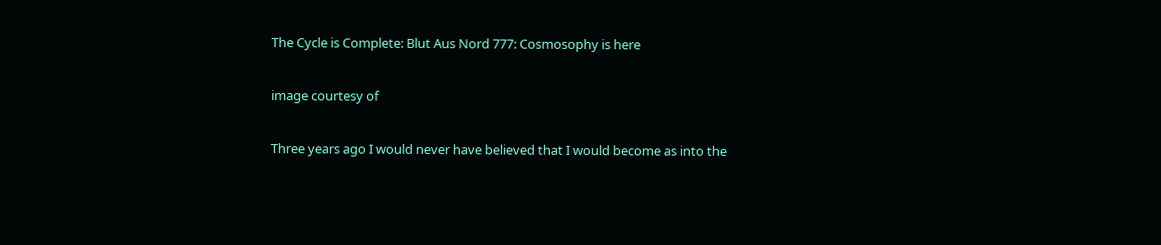The Cycle is Complete: Blut Aus Nord 777: Cosmosophy is here

image courtesy of

Three years ago I would never have believed that I would become as into the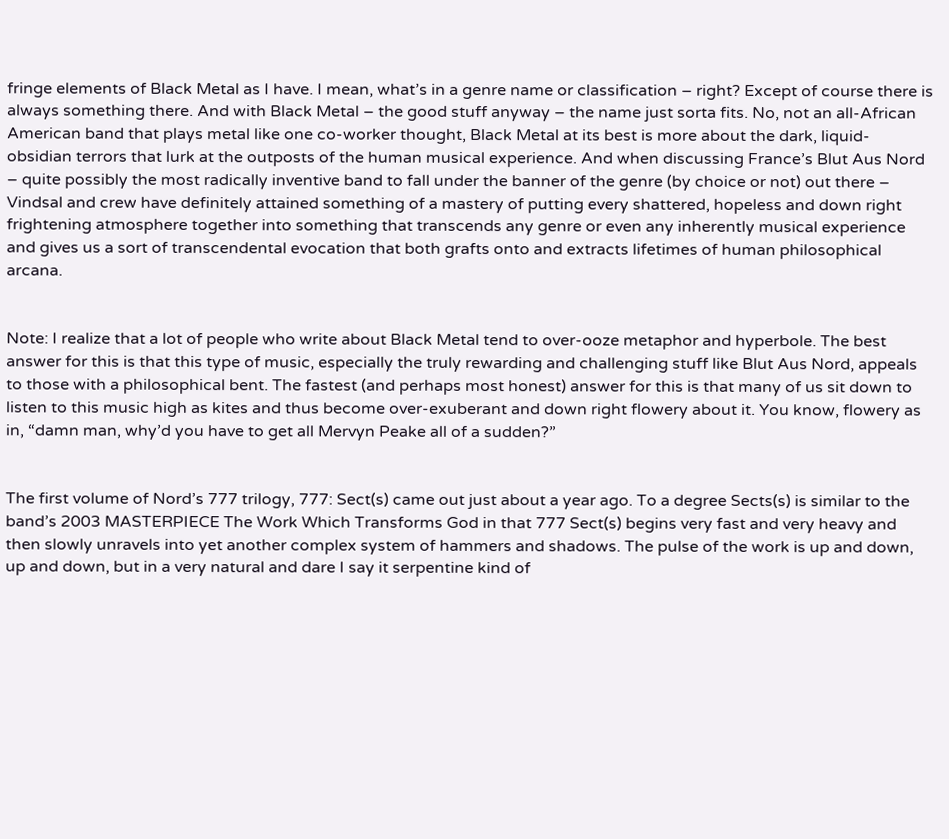fringe elements of Black Metal as I have. I mean, what’s in a genre name or classification – right? Except of course there is always something there. And with Black Metal – the good stuff anyway – the name just sorta fits. No, not an all-African American band that plays metal like one co-worker thought, Black Metal at its best is more about the dark, liquid-obsidian terrors that lurk at the outposts of the human musical experience. And when discussing France’s Blut Aus Nord – quite possibly the most radically inventive band to fall under the banner of the genre (by choice or not) out there – Vindsal and crew have definitely attained something of a mastery of putting every shattered, hopeless and down right frightening atmosphere together into something that transcends any genre or even any inherently musical experience and gives us a sort of transcendental evocation that both grafts onto and extracts lifetimes of human philosophical arcana.


Note: I realize that a lot of people who write about Black Metal tend to over-ooze metaphor and hyperbole. The best answer for this is that this type of music, especially the truly rewarding and challenging stuff like Blut Aus Nord, appeals to those with a philosophical bent. The fastest (and perhaps most honest) answer for this is that many of us sit down to listen to this music high as kites and thus become over-exuberant and down right flowery about it. You know, flowery as in, “damn man, why’d you have to get all Mervyn Peake all of a sudden?”


The first volume of Nord’s 777 trilogy, 777: Sect(s) came out just about a year ago. To a degree Sects(s) is similar to the band’s 2003 MASTERPIECE The Work Which Transforms God in that 777 Sect(s) begins very fast and very heavy and then slowly unravels into yet another complex system of hammers and shadows. The pulse of the work is up and down, up and down, but in a very natural and dare I say it serpentine kind of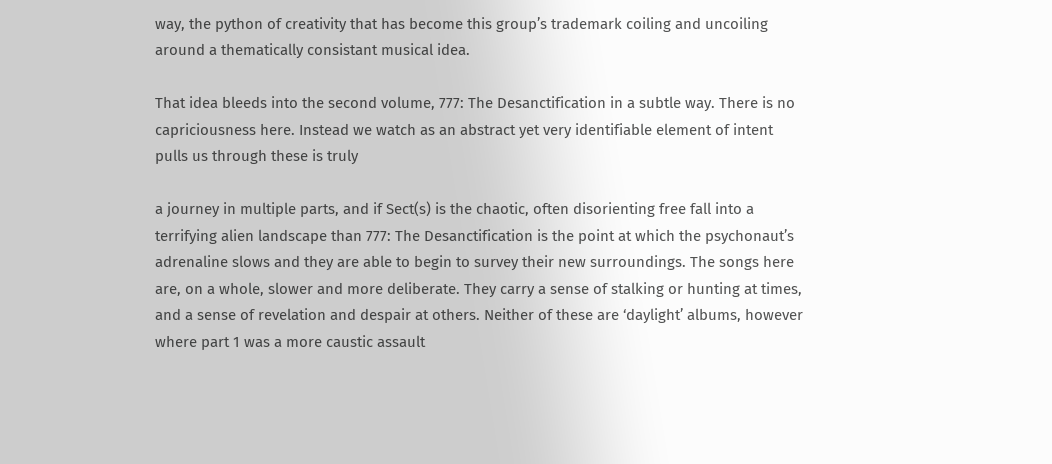way, the python of creativity that has become this group’s trademark coiling and uncoiling around a thematically consistant musical idea.

That idea bleeds into the second volume, 777: The Desanctification in a subtle way. There is no capriciousness here. Instead we watch as an abstract yet very identifiable element of intent pulls us through these is truly

a journey in multiple parts, and if Sect(s) is the chaotic, often disorienting free fall into a terrifying alien landscape than 777: The Desanctification is the point at which the psychonaut’s adrenaline slows and they are able to begin to survey their new surroundings. The songs here are, on a whole, slower and more deliberate. They carry a sense of stalking or hunting at times, and a sense of revelation and despair at others. Neither of these are ‘daylight’ albums, however where part 1 was a more caustic assault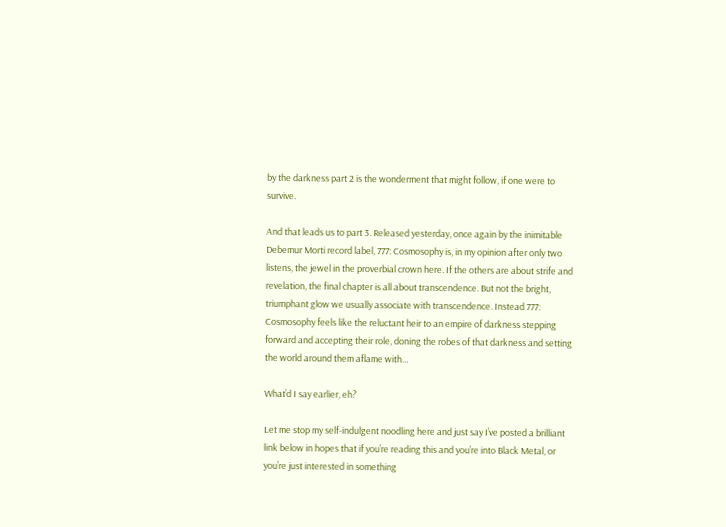by the darkness part 2 is the wonderment that might follow, if one were to survive.

And that leads us to part 3. Released yesterday, once again by the inimitable Debemur Morti record label, 777: Cosmosophy is, in my opinion after only two listens, the jewel in the proverbial crown here. If the others are about strife and revelation, the final chapter is all about transcendence. But not the bright, triumphant glow we usually associate with transcendence. Instead 777: Cosmosophy feels like the reluctant heir to an empire of darkness stepping forward and accepting their role, doning the robes of that darkness and setting the world around them aflame with…

What’d I say earlier, eh?

Let me stop my self-indulgent noodling here and just say I’ve posted a brilliant link below in hopes that if you’re reading this and you’re into Black Metal, or you’re just interested in something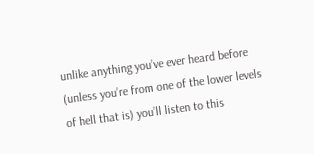unlike anything you’ve ever heard before (unless you’re from one of the lower levels of hell that is) you’ll listen to this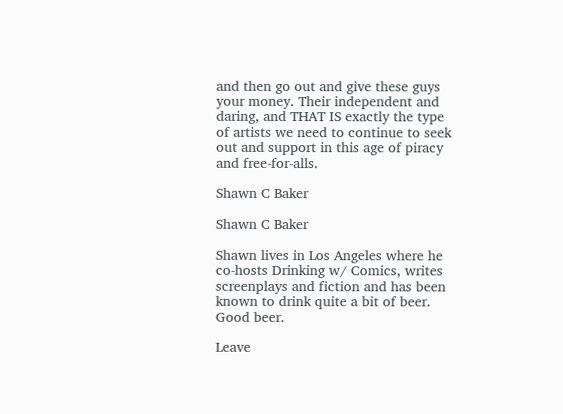and then go out and give these guys your money. Their independent and daring, and THAT IS exactly the type of artists we need to continue to seek out and support in this age of piracy and free-for-alls.

Shawn C Baker

Shawn C Baker

Shawn lives in Los Angeles where he co-hosts Drinking w/ Comics, writes screenplays and fiction and has been known to drink quite a bit of beer. Good beer.

Leave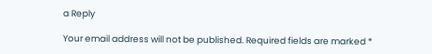a Reply

Your email address will not be published. Required fields are marked *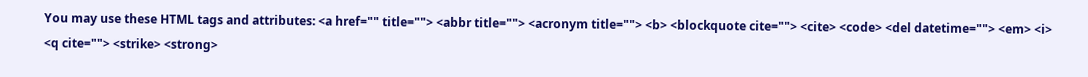You may use these HTML tags and attributes: <a href="" title=""> <abbr title=""> <acronym title=""> <b> <blockquote cite=""> <cite> <code> <del datetime=""> <em> <i> <q cite=""> <strike> <strong>